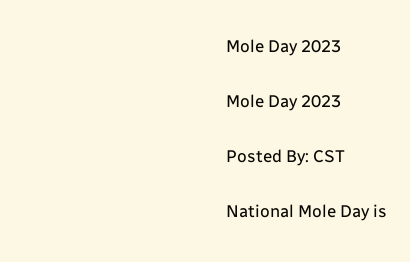Mole Day 2023

Mole Day 2023

Posted By: CST

National Mole Day is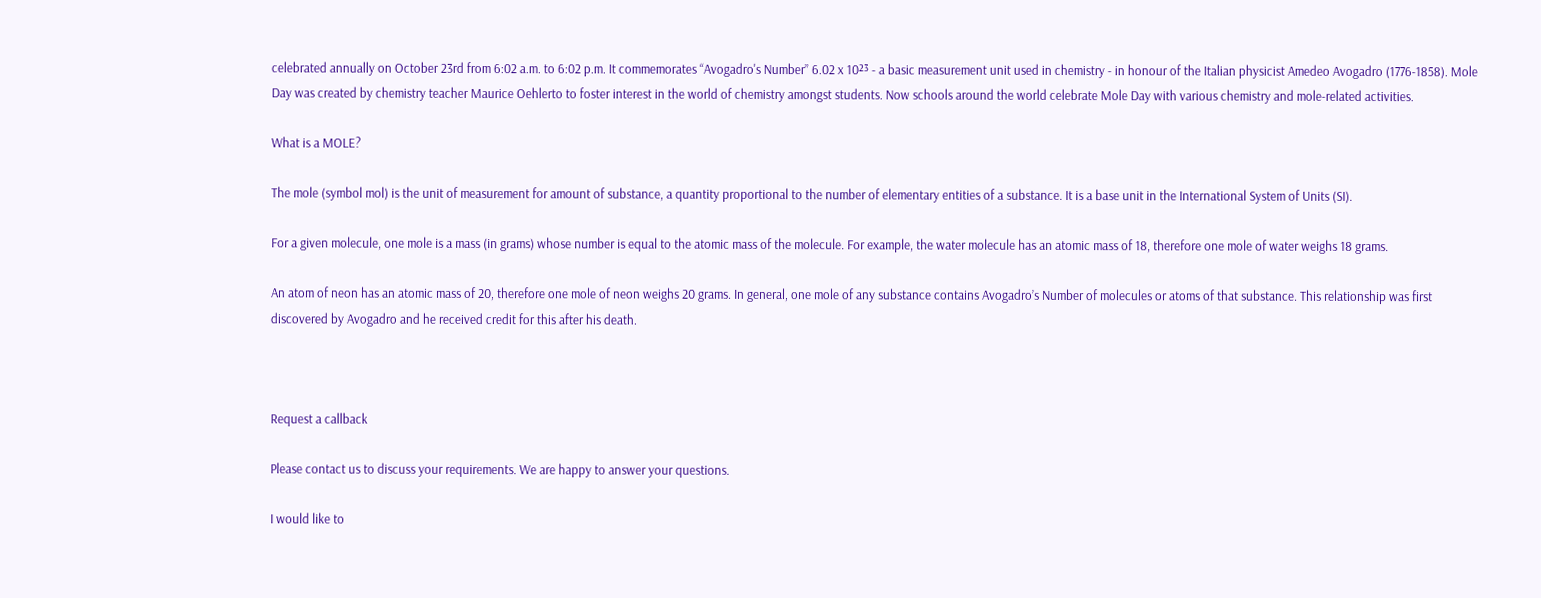celebrated annually on October 23rd from 6:02 a.m. to 6:02 p.m. It commemorates “Avogadro's Number” 6.02 x 10²³ - a basic measurement unit used in chemistry - in honour of the Italian physicist Amedeo Avogadro (1776-1858). Mole Day was created by chemistry teacher Maurice Oehlerto to foster interest in the world of chemistry amongst students. Now schools around the world celebrate Mole Day with various chemistry and mole-related activities.

What is a MOLE?

The mole (symbol mol) is the unit of measurement for amount of substance, a quantity proportional to the number of elementary entities of a substance. It is a base unit in the International System of Units (SI).

For a given molecule, one mole is a mass (in grams) whose number is equal to the atomic mass of the molecule. For example, the water molecule has an atomic mass of 18, therefore one mole of water weighs 18 grams.

An atom of neon has an atomic mass of 20, therefore one mole of neon weighs 20 grams. In general, one mole of any substance contains Avogadro’s Number of molecules or atoms of that substance. This relationship was first discovered by Avogadro and he received credit for this after his death.



Request a callback

Please contact us to discuss your requirements. We are happy to answer your questions.

I would like to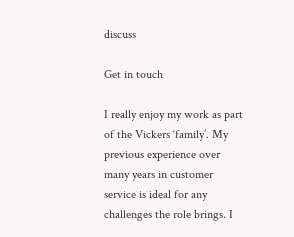discuss

Get in touch

I really enjoy my work as part of the Vickers ‘family’. My previous experience over many years in customer service is ideal for any challenges the role brings. I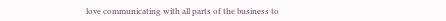love communicating with all parts of the business to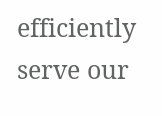efficiently serve our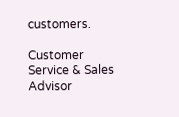customers.

Customer Service & Sales Advisor